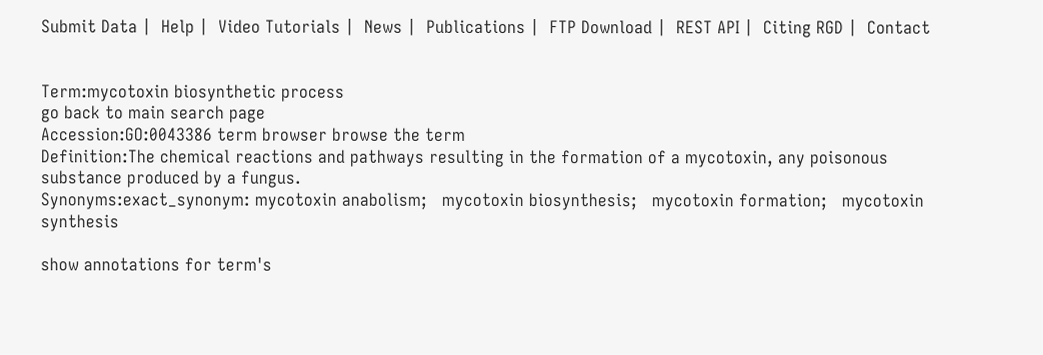Submit Data |  Help |  Video Tutorials |  News |  Publications |  FTP Download |  REST API |  Citing RGD |  Contact


Term:mycotoxin biosynthetic process
go back to main search page
Accession:GO:0043386 term browser browse the term
Definition:The chemical reactions and pathways resulting in the formation of a mycotoxin, any poisonous substance produced by a fungus.
Synonyms:exact_synonym: mycotoxin anabolism;   mycotoxin biosynthesis;   mycotoxin formation;   mycotoxin synthesis

show annotations for term's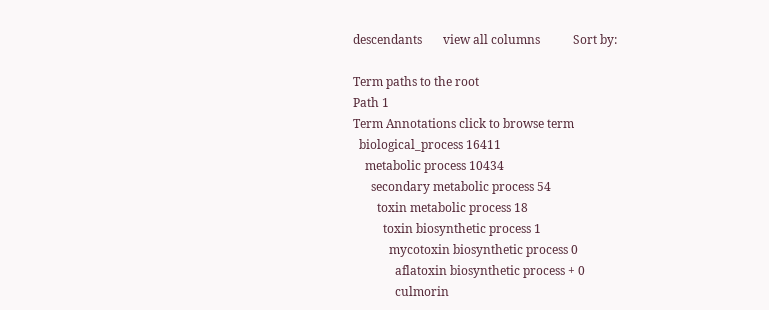descendants       view all columns           Sort by:

Term paths to the root
Path 1
Term Annotations click to browse term
  biological_process 16411
    metabolic process 10434
      secondary metabolic process 54
        toxin metabolic process 18
          toxin biosynthetic process 1
            mycotoxin biosynthetic process 0
              aflatoxin biosynthetic process + 0
              culmorin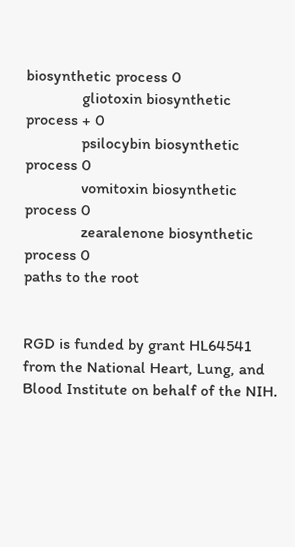biosynthetic process 0
              gliotoxin biosynthetic process + 0
              psilocybin biosynthetic process 0
              vomitoxin biosynthetic process 0
              zearalenone biosynthetic process 0
paths to the root


RGD is funded by grant HL64541 from the National Heart, Lung, and Blood Institute on behalf of the NIH.